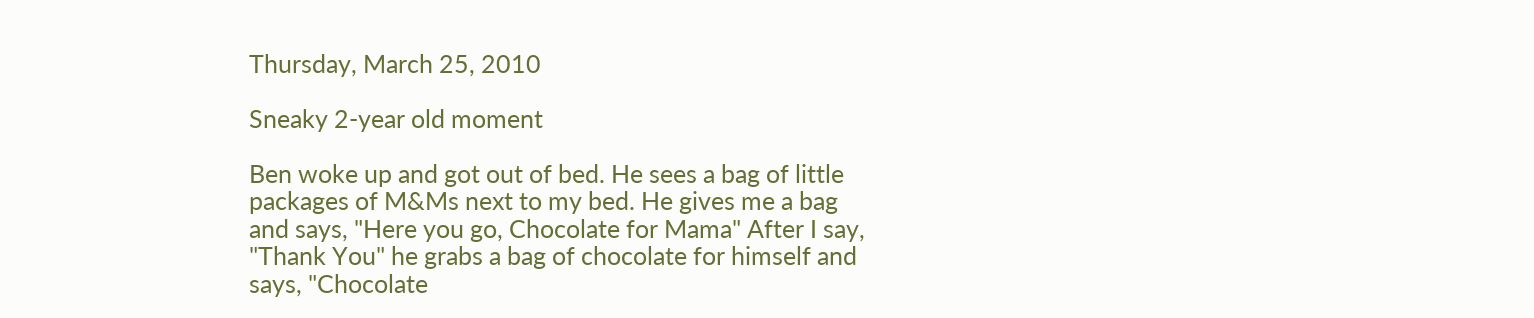Thursday, March 25, 2010

Sneaky 2-year old moment

Ben woke up and got out of bed. He sees a bag of little packages of M&Ms next to my bed. He gives me a bag and says, "Here you go, Chocolate for Mama" After I say, "Thank You" he grabs a bag of chocolate for himself and says, "Chocolate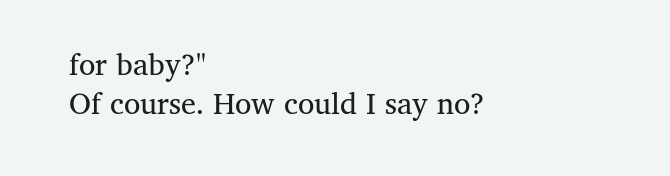for baby?"
Of course. How could I say no?